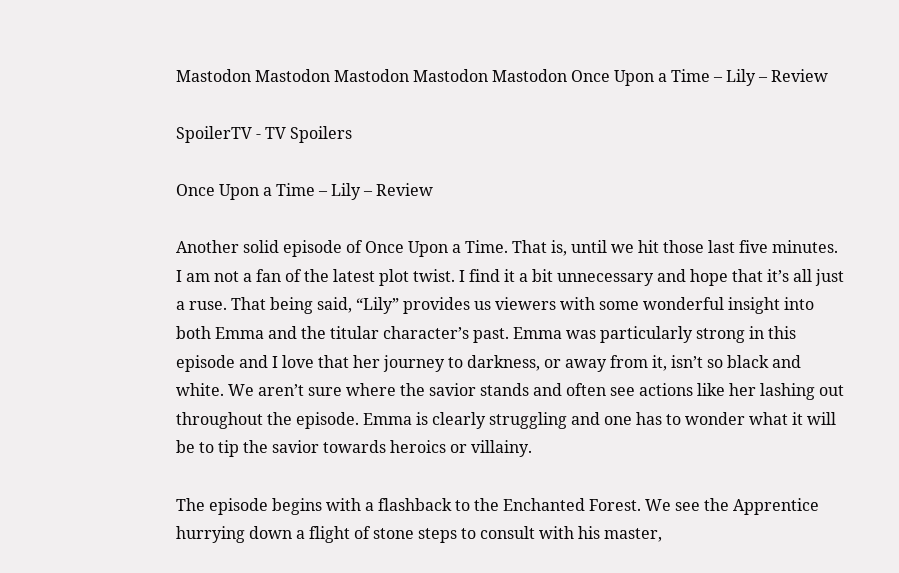Mastodon Mastodon Mastodon Mastodon Mastodon Once Upon a Time – Lily – Review

SpoilerTV - TV Spoilers

Once Upon a Time – Lily – Review

Another solid episode of Once Upon a Time. That is, until we hit those last five minutes. I am not a fan of the latest plot twist. I find it a bit unnecessary and hope that it’s all just a ruse. That being said, “Lily” provides us viewers with some wonderful insight into both Emma and the titular character’s past. Emma was particularly strong in this episode and I love that her journey to darkness, or away from it, isn’t so black and white. We aren’t sure where the savior stands and often see actions like her lashing out throughout the episode. Emma is clearly struggling and one has to wonder what it will be to tip the savior towards heroics or villainy.

The episode begins with a flashback to the Enchanted Forest. We see the Apprentice hurrying down a flight of stone steps to consult with his master,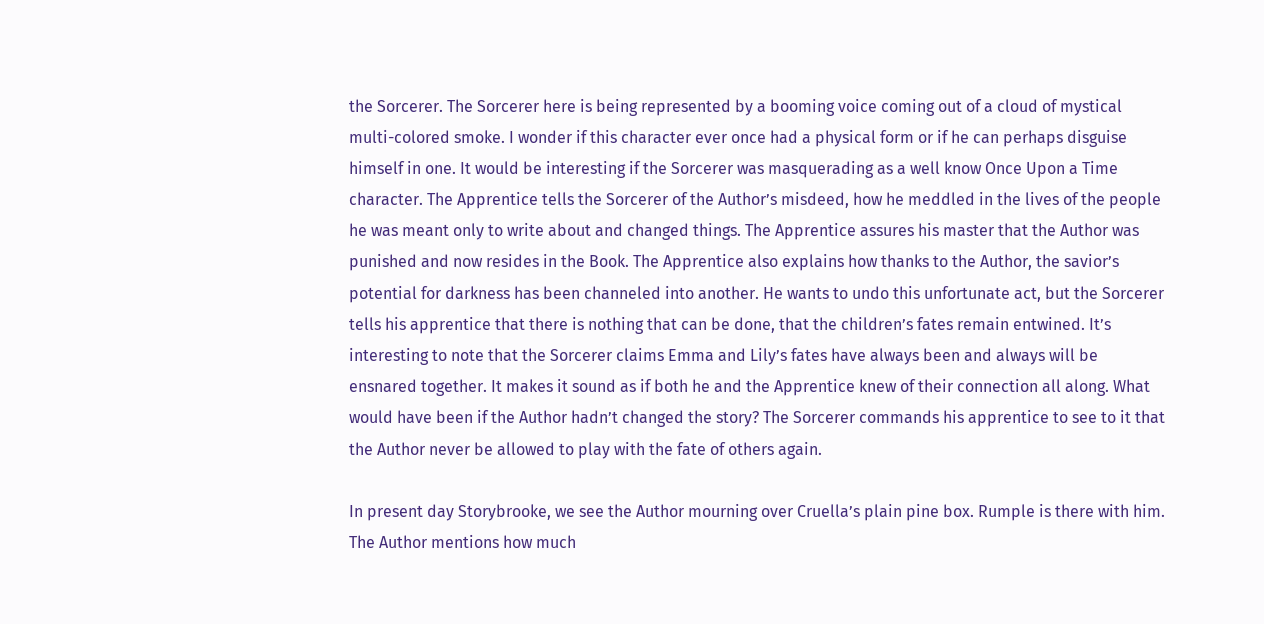the Sorcerer. The Sorcerer here is being represented by a booming voice coming out of a cloud of mystical multi-colored smoke. I wonder if this character ever once had a physical form or if he can perhaps disguise himself in one. It would be interesting if the Sorcerer was masquerading as a well know Once Upon a Time character. The Apprentice tells the Sorcerer of the Author’s misdeed, how he meddled in the lives of the people he was meant only to write about and changed things. The Apprentice assures his master that the Author was punished and now resides in the Book. The Apprentice also explains how thanks to the Author, the savior’s potential for darkness has been channeled into another. He wants to undo this unfortunate act, but the Sorcerer tells his apprentice that there is nothing that can be done, that the children’s fates remain entwined. It’s interesting to note that the Sorcerer claims Emma and Lily’s fates have always been and always will be ensnared together. It makes it sound as if both he and the Apprentice knew of their connection all along. What would have been if the Author hadn’t changed the story? The Sorcerer commands his apprentice to see to it that the Author never be allowed to play with the fate of others again.

In present day Storybrooke, we see the Author mourning over Cruella’s plain pine box. Rumple is there with him. The Author mentions how much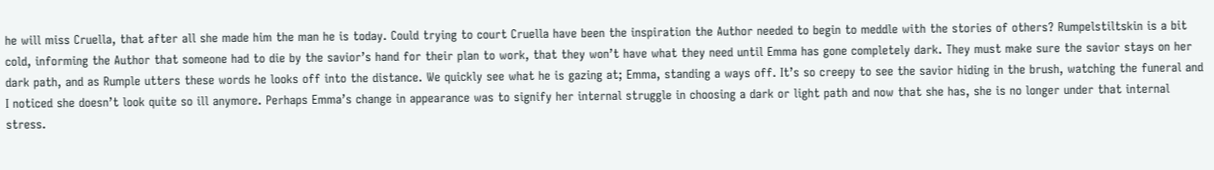he will miss Cruella, that after all she made him the man he is today. Could trying to court Cruella have been the inspiration the Author needed to begin to meddle with the stories of others? Rumpelstiltskin is a bit cold, informing the Author that someone had to die by the savior’s hand for their plan to work, that they won’t have what they need until Emma has gone completely dark. They must make sure the savior stays on her dark path, and as Rumple utters these words he looks off into the distance. We quickly see what he is gazing at; Emma, standing a ways off. It’s so creepy to see the savior hiding in the brush, watching the funeral and I noticed she doesn’t look quite so ill anymore. Perhaps Emma’s change in appearance was to signify her internal struggle in choosing a dark or light path and now that she has, she is no longer under that internal stress.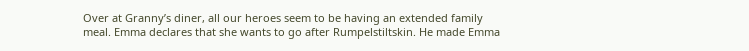Over at Granny’s diner, all our heroes seem to be having an extended family meal. Emma declares that she wants to go after Rumpelstiltskin. He made Emma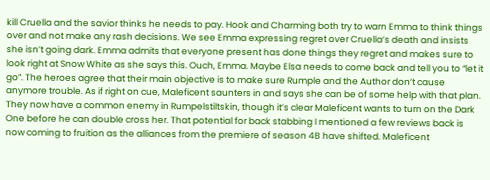kill Cruella and the savior thinks he needs to pay. Hook and Charming both try to warn Emma to think things over and not make any rash decisions. We see Emma expressing regret over Cruella’s death and insists she isn’t going dark. Emma admits that everyone present has done things they regret and makes sure to look right at Snow White as she says this. Ouch, Emma. Maybe Elsa needs to come back and tell you to “let it go”. The heroes agree that their main objective is to make sure Rumple and the Author don’t cause anymore trouble. As if right on cue, Maleficent saunters in and says she can be of some help with that plan. They now have a common enemy in Rumpelstiltskin, though it’s clear Maleficent wants to turn on the Dark One before he can double cross her. That potential for back stabbing I mentioned a few reviews back is now coming to fruition as the alliances from the premiere of season 4B have shifted. Maleficent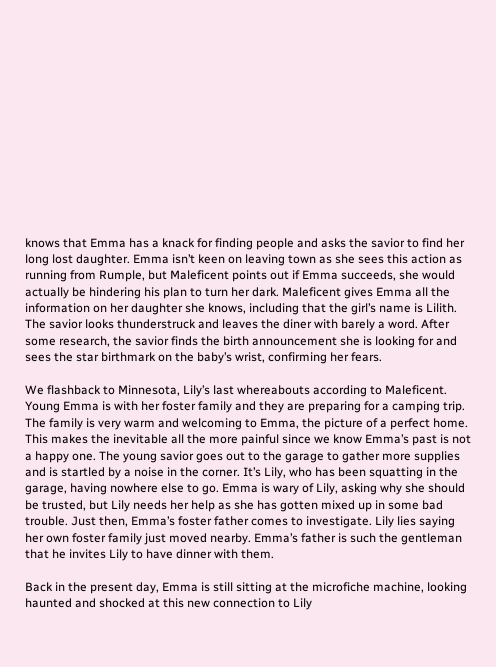knows that Emma has a knack for finding people and asks the savior to find her long lost daughter. Emma isn’t keen on leaving town as she sees this action as running from Rumple, but Maleficent points out if Emma succeeds, she would actually be hindering his plan to turn her dark. Maleficent gives Emma all the information on her daughter she knows, including that the girl’s name is Lilith. The savior looks thunderstruck and leaves the diner with barely a word. After some research, the savior finds the birth announcement she is looking for and sees the star birthmark on the baby’s wrist, confirming her fears.

We flashback to Minnesota, Lily’s last whereabouts according to Maleficent. Young Emma is with her foster family and they are preparing for a camping trip. The family is very warm and welcoming to Emma, the picture of a perfect home. This makes the inevitable all the more painful since we know Emma’s past is not a happy one. The young savior goes out to the garage to gather more supplies and is startled by a noise in the corner. It’s Lily, who has been squatting in the garage, having nowhere else to go. Emma is wary of Lily, asking why she should be trusted, but Lily needs her help as she has gotten mixed up in some bad trouble. Just then, Emma’s foster father comes to investigate. Lily lies saying her own foster family just moved nearby. Emma’s father is such the gentleman that he invites Lily to have dinner with them.

Back in the present day, Emma is still sitting at the microfiche machine, looking haunted and shocked at this new connection to Lily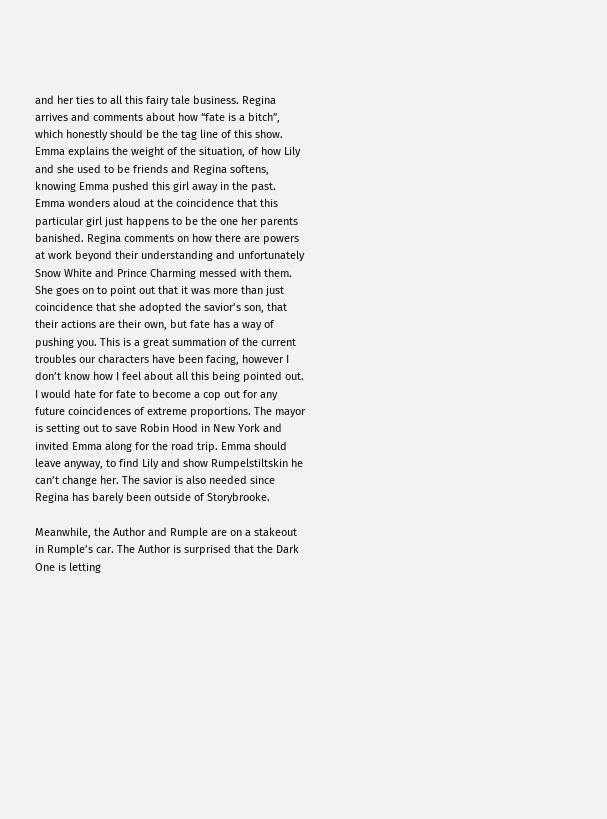and her ties to all this fairy tale business. Regina arrives and comments about how “fate is a bitch”, which honestly should be the tag line of this show. Emma explains the weight of the situation, of how Lily and she used to be friends and Regina softens, knowing Emma pushed this girl away in the past. Emma wonders aloud at the coincidence that this particular girl just happens to be the one her parents banished. Regina comments on how there are powers at work beyond their understanding and unfortunately Snow White and Prince Charming messed with them. She goes on to point out that it was more than just coincidence that she adopted the savior’s son, that their actions are their own, but fate has a way of pushing you. This is a great summation of the current troubles our characters have been facing, however I don’t know how I feel about all this being pointed out. I would hate for fate to become a cop out for any future coincidences of extreme proportions. The mayor is setting out to save Robin Hood in New York and invited Emma along for the road trip. Emma should leave anyway, to find Lily and show Rumpelstiltskin he can’t change her. The savior is also needed since Regina has barely been outside of Storybrooke.

Meanwhile, the Author and Rumple are on a stakeout in Rumple’s car. The Author is surprised that the Dark One is letting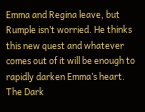Emma and Regina leave, but Rumple isn’t worried. He thinks this new quest and whatever comes out of it will be enough to rapidly darken Emma’s heart. The Dark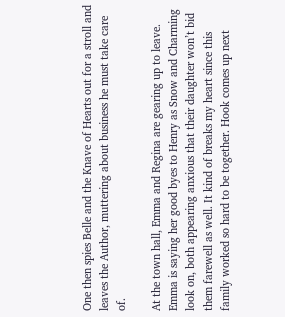One then spies Belle and the Knave of Hearts out for a stroll and leaves the Author, muttering about business he must take care of.

At the town hall, Emma and Regina are gearing up to leave. Emma is saying her good byes to Henry as Snow and Charming look on, both appearing anxious that their daughter won’t bid them farewell as well. It kind of breaks my heart since this family worked so hard to be together. Hook comes up next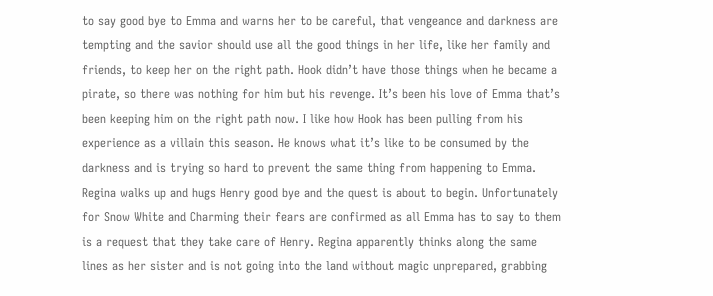to say good bye to Emma and warns her to be careful, that vengeance and darkness are tempting and the savior should use all the good things in her life, like her family and friends, to keep her on the right path. Hook didn’t have those things when he became a pirate, so there was nothing for him but his revenge. It’s been his love of Emma that’s been keeping him on the right path now. I like how Hook has been pulling from his experience as a villain this season. He knows what it’s like to be consumed by the darkness and is trying so hard to prevent the same thing from happening to Emma. Regina walks up and hugs Henry good bye and the quest is about to begin. Unfortunately for Snow White and Charming their fears are confirmed as all Emma has to say to them is a request that they take care of Henry. Regina apparently thinks along the same lines as her sister and is not going into the land without magic unprepared, grabbing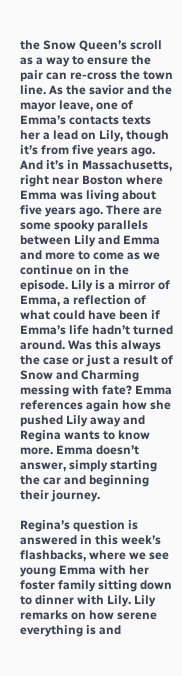the Snow Queen’s scroll as a way to ensure the pair can re-cross the town line. As the savior and the mayor leave, one of Emma’s contacts texts her a lead on Lily, though it’s from five years ago. And it’s in Massachusetts, right near Boston where Emma was living about five years ago. There are some spooky parallels between Lily and Emma and more to come as we continue on in the episode. Lily is a mirror of Emma, a reflection of what could have been if Emma’s life hadn’t turned around. Was this always the case or just a result of Snow and Charming messing with fate? Emma references again how she pushed Lily away and Regina wants to know more. Emma doesn’t answer, simply starting the car and beginning their journey.

Regina’s question is answered in this week’s flashbacks, where we see young Emma with her foster family sitting down to dinner with Lily. Lily remarks on how serene everything is and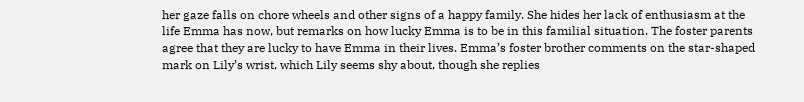her gaze falls on chore wheels and other signs of a happy family. She hides her lack of enthusiasm at the life Emma has now, but remarks on how lucky Emma is to be in this familial situation. The foster parents agree that they are lucky to have Emma in their lives. Emma’s foster brother comments on the star-shaped mark on Lily’s wrist, which Lily seems shy about, though she replies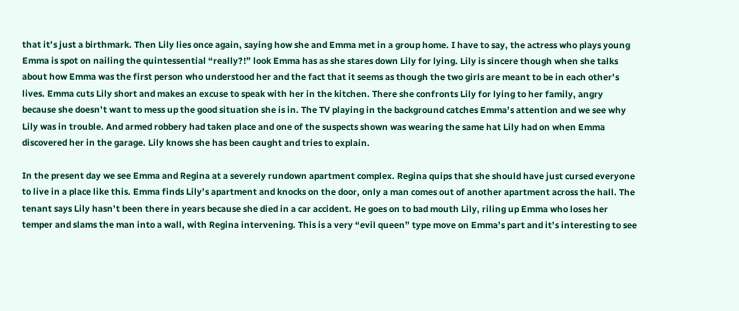that it’s just a birthmark. Then Lily lies once again, saying how she and Emma met in a group home. I have to say, the actress who plays young Emma is spot on nailing the quintessential “really?!” look Emma has as she stares down Lily for lying. Lily is sincere though when she talks about how Emma was the first person who understood her and the fact that it seems as though the two girls are meant to be in each other’s lives. Emma cuts Lily short and makes an excuse to speak with her in the kitchen. There she confronts Lily for lying to her family, angry because she doesn’t want to mess up the good situation she is in. The TV playing in the background catches Emma’s attention and we see why Lily was in trouble. And armed robbery had taken place and one of the suspects shown was wearing the same hat Lily had on when Emma discovered her in the garage. Lily knows she has been caught and tries to explain.

In the present day we see Emma and Regina at a severely rundown apartment complex. Regina quips that she should have just cursed everyone to live in a place like this. Emma finds Lily’s apartment and knocks on the door, only a man comes out of another apartment across the hall. The tenant says Lily hasn’t been there in years because she died in a car accident. He goes on to bad mouth Lily, riling up Emma who loses her temper and slams the man into a wall, with Regina intervening. This is a very “evil queen” type move on Emma’s part and it’s interesting to see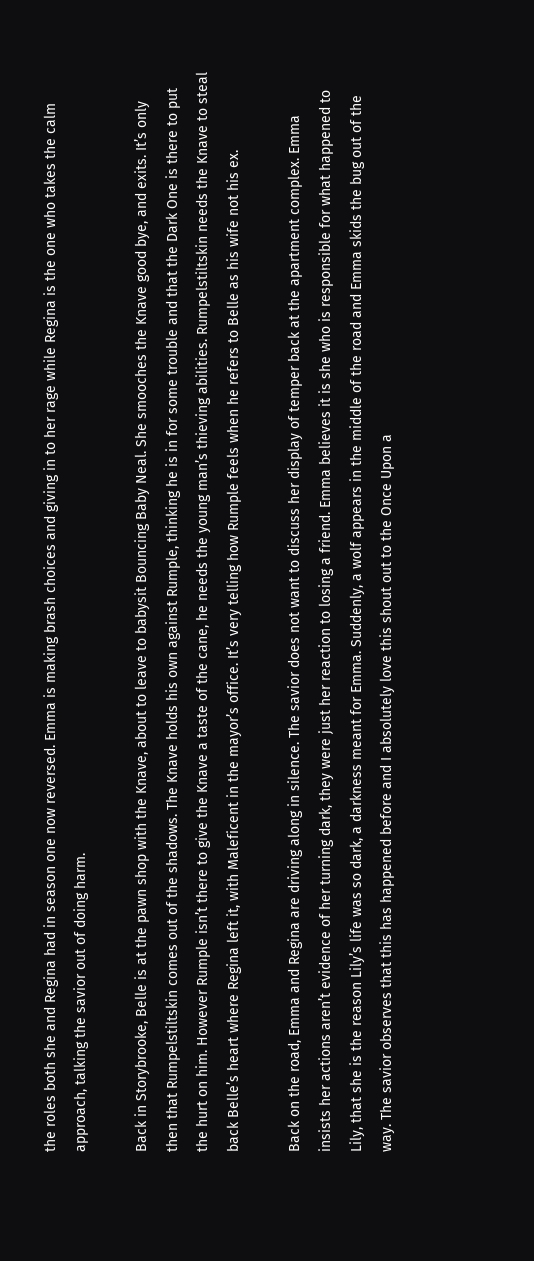the roles both she and Regina had in season one now reversed. Emma is making brash choices and giving in to her rage while Regina is the one who takes the calm approach, talking the savior out of doing harm.

Back in Storybrooke, Belle is at the pawn shop with the Knave, about to leave to babysit Bouncing Baby Neal. She smooches the Knave good bye, and exits. It’s only then that Rumpelstiltskin comes out of the shadows. The Knave holds his own against Rumple, thinking he is in for some trouble and that the Dark One is there to put the hurt on him. However Rumple isn’t there to give the Knave a taste of the cane, he needs the young man’s thieving abilities. Rumpelstiltskin needs the Knave to steal back Belle’s heart where Regina left it, with Maleficent in the mayor’s office. It’s very telling how Rumple feels when he refers to Belle as his wife not his ex.

Back on the road, Emma and Regina are driving along in silence. The savior does not want to discuss her display of temper back at the apartment complex. Emma insists her actions aren’t evidence of her turning dark, they were just her reaction to losing a friend. Emma believes it is she who is responsible for what happened to Lily, that she is the reason Lily’s life was so dark, a darkness meant for Emma. Suddenly, a wolf appears in the middle of the road and Emma skids the bug out of the way. The savior observes that this has happened before and I absolutely love this shout out to the Once Upon a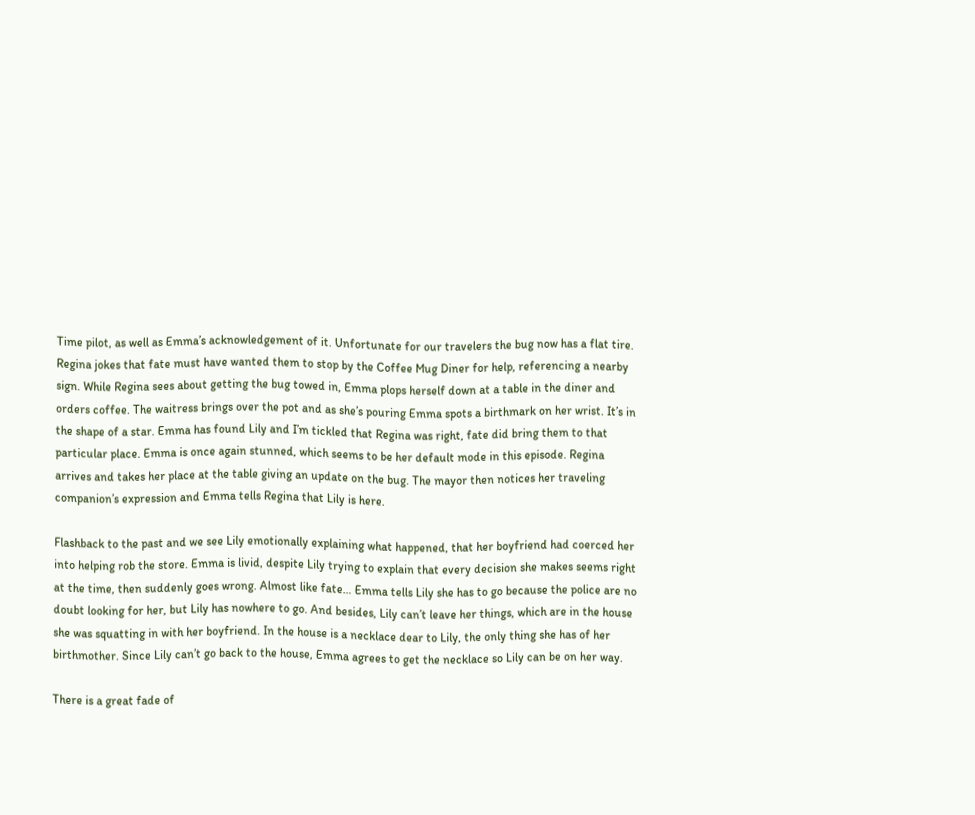Time pilot, as well as Emma’s acknowledgement of it. Unfortunate for our travelers the bug now has a flat tire. Regina jokes that fate must have wanted them to stop by the Coffee Mug Diner for help, referencing a nearby sign. While Regina sees about getting the bug towed in, Emma plops herself down at a table in the diner and orders coffee. The waitress brings over the pot and as she’s pouring Emma spots a birthmark on her wrist. It’s in the shape of a star. Emma has found Lily and I’m tickled that Regina was right, fate did bring them to that particular place. Emma is once again stunned, which seems to be her default mode in this episode. Regina arrives and takes her place at the table giving an update on the bug. The mayor then notices her traveling companion’s expression and Emma tells Regina that Lily is here.

Flashback to the past and we see Lily emotionally explaining what happened, that her boyfriend had coerced her into helping rob the store. Emma is livid, despite Lily trying to explain that every decision she makes seems right at the time, then suddenly goes wrong. Almost like fate… Emma tells Lily she has to go because the police are no doubt looking for her, but Lily has nowhere to go. And besides, Lily can’t leave her things, which are in the house she was squatting in with her boyfriend. In the house is a necklace dear to Lily, the only thing she has of her birthmother. Since Lily can’t go back to the house, Emma agrees to get the necklace so Lily can be on her way.

There is a great fade of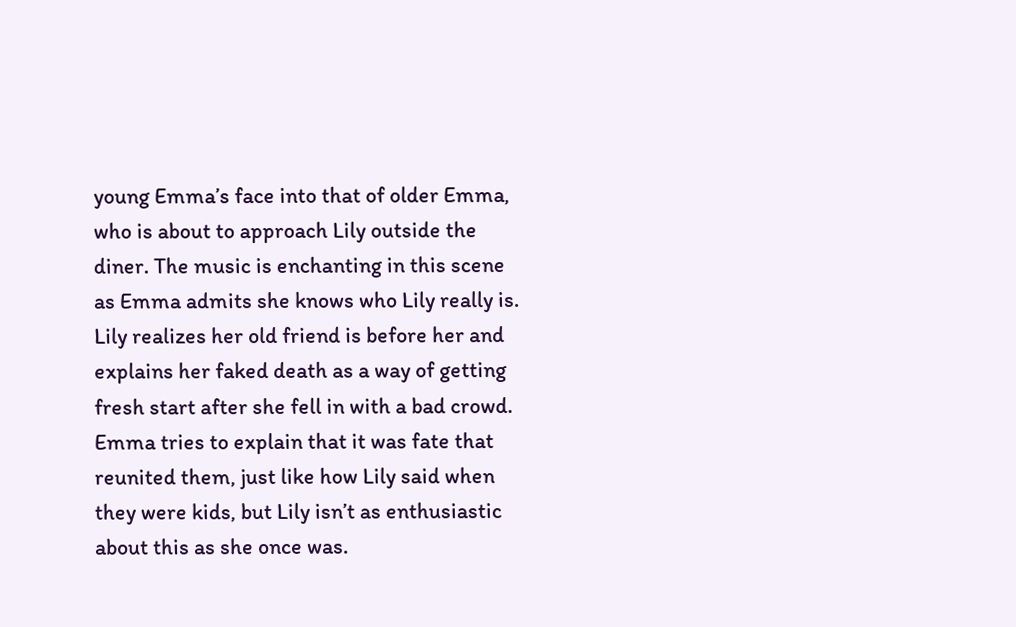young Emma’s face into that of older Emma, who is about to approach Lily outside the diner. The music is enchanting in this scene as Emma admits she knows who Lily really is. Lily realizes her old friend is before her and explains her faked death as a way of getting fresh start after she fell in with a bad crowd. Emma tries to explain that it was fate that reunited them, just like how Lily said when they were kids, but Lily isn’t as enthusiastic about this as she once was.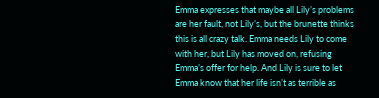Emma expresses that maybe all Lily’s problems are her fault, not Lily’s, but the brunette thinks this is all crazy talk. Emma needs Lily to come with her, but Lily has moved on, refusing Emma’s offer for help. And Lily is sure to let Emma know that her life isn’t as terrible as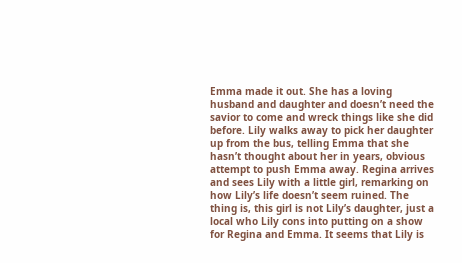Emma made it out. She has a loving husband and daughter and doesn’t need the savior to come and wreck things like she did before. Lily walks away to pick her daughter up from the bus, telling Emma that she hasn’t thought about her in years, obvious attempt to push Emma away. Regina arrives and sees Lily with a little girl, remarking on how Lily’s life doesn’t seem ruined. The thing is, this girl is not Lily’s daughter, just a local who Lily cons into putting on a show for Regina and Emma. It seems that Lily is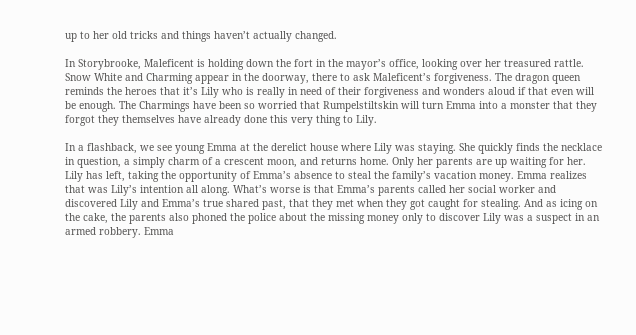up to her old tricks and things haven’t actually changed.

In Storybrooke, Maleficent is holding down the fort in the mayor’s office, looking over her treasured rattle. Snow White and Charming appear in the doorway, there to ask Maleficent’s forgiveness. The dragon queen reminds the heroes that it’s Lily who is really in need of their forgiveness and wonders aloud if that even will be enough. The Charmings have been so worried that Rumpelstiltskin will turn Emma into a monster that they forgot they themselves have already done this very thing to Lily.

In a flashback, we see young Emma at the derelict house where Lily was staying. She quickly finds the necklace in question, a simply charm of a crescent moon, and returns home. Only her parents are up waiting for her. Lily has left, taking the opportunity of Emma’s absence to steal the family’s vacation money. Emma realizes that was Lily’s intention all along. What’s worse is that Emma’s parents called her social worker and discovered Lily and Emma’s true shared past, that they met when they got caught for stealing. And as icing on the cake, the parents also phoned the police about the missing money only to discover Lily was a suspect in an armed robbery. Emma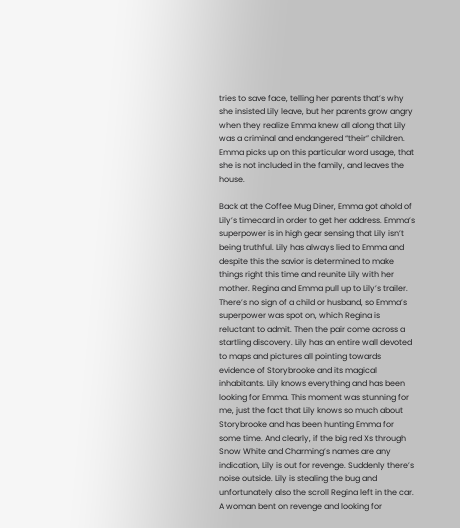tries to save face, telling her parents that’s why she insisted Lily leave, but her parents grow angry when they realize Emma knew all along that Lily was a criminal and endangered “their” children. Emma picks up on this particular word usage, that she is not included in the family, and leaves the house.

Back at the Coffee Mug Diner, Emma got ahold of Lily’s timecard in order to get her address. Emma’s superpower is in high gear sensing that Lily isn’t being truthful. Lily has always lied to Emma and despite this the savior is determined to make things right this time and reunite Lily with her mother. Regina and Emma pull up to Lily’s trailer. There’s no sign of a child or husband, so Emma’s superpower was spot on, which Regina is reluctant to admit. Then the pair come across a startling discovery. Lily has an entire wall devoted to maps and pictures all pointing towards evidence of Storybrooke and its magical inhabitants. Lily knows everything and has been looking for Emma. This moment was stunning for me, just the fact that Lily knows so much about Storybrooke and has been hunting Emma for some time. And clearly, if the big red Xs through Snow White and Charming’s names are any indication, Lily is out for revenge. Suddenly there’s noise outside. Lily is stealing the bug and unfortunately also the scroll Regina left in the car. A woman bent on revenge and looking for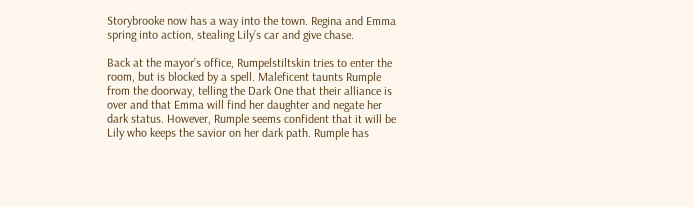Storybrooke now has a way into the town. Regina and Emma spring into action, stealing Lily’s car and give chase.

Back at the mayor’s office, Rumpelstiltskin tries to enter the room, but is blocked by a spell. Maleficent taunts Rumple from the doorway, telling the Dark One that their alliance is over and that Emma will find her daughter and negate her dark status. However, Rumple seems confident that it will be Lily who keeps the savior on her dark path. Rumple has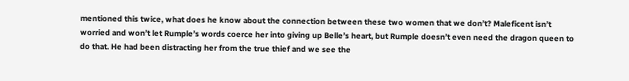mentioned this twice, what does he know about the connection between these two women that we don’t? Maleficent isn’t worried and won’t let Rumple’s words coerce her into giving up Belle’s heart, but Rumple doesn’t even need the dragon queen to do that. He had been distracting her from the true thief and we see the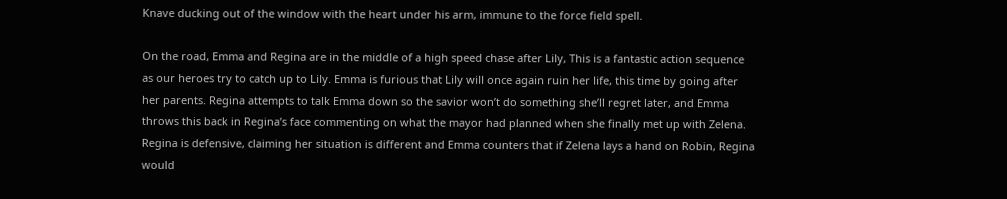Knave ducking out of the window with the heart under his arm, immune to the force field spell.

On the road, Emma and Regina are in the middle of a high speed chase after Lily, This is a fantastic action sequence as our heroes try to catch up to Lily. Emma is furious that Lily will once again ruin her life, this time by going after her parents. Regina attempts to talk Emma down so the savior won’t do something she’ll regret later, and Emma throws this back in Regina’s face commenting on what the mayor had planned when she finally met up with Zelena. Regina is defensive, claiming her situation is different and Emma counters that if Zelena lays a hand on Robin, Regina would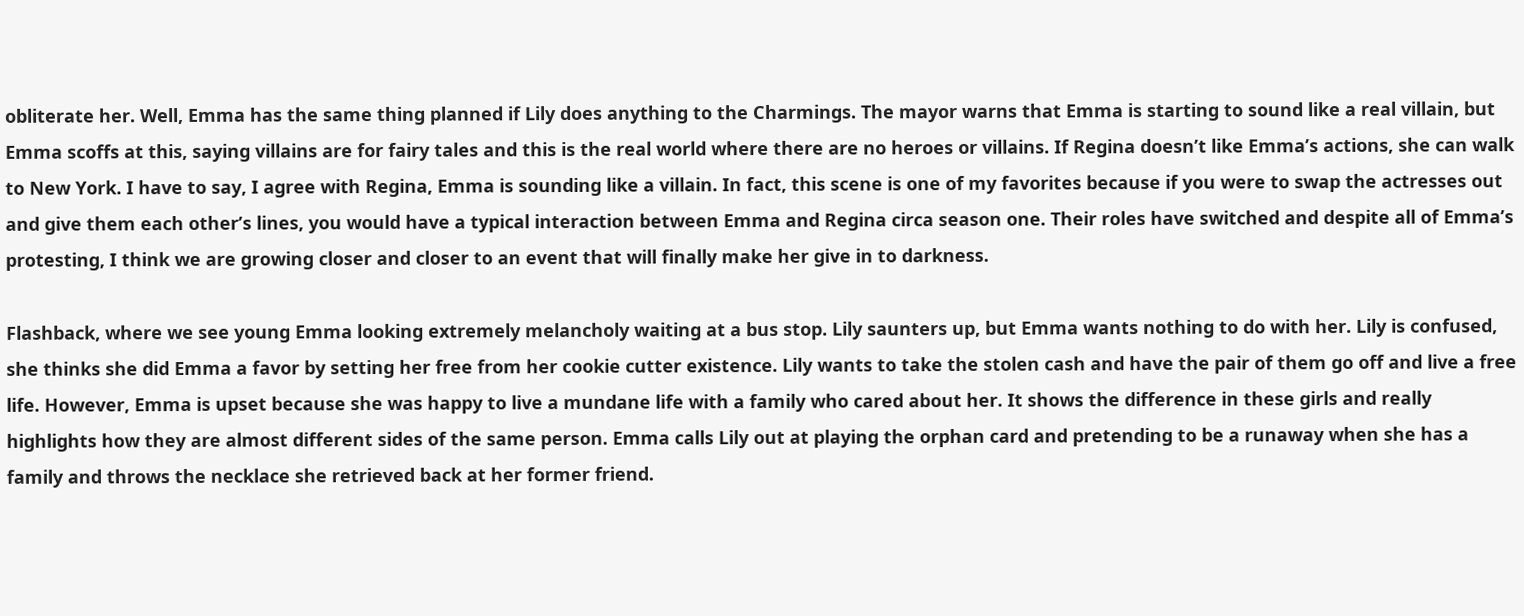obliterate her. Well, Emma has the same thing planned if Lily does anything to the Charmings. The mayor warns that Emma is starting to sound like a real villain, but Emma scoffs at this, saying villains are for fairy tales and this is the real world where there are no heroes or villains. If Regina doesn’t like Emma’s actions, she can walk to New York. I have to say, I agree with Regina, Emma is sounding like a villain. In fact, this scene is one of my favorites because if you were to swap the actresses out and give them each other’s lines, you would have a typical interaction between Emma and Regina circa season one. Their roles have switched and despite all of Emma’s protesting, I think we are growing closer and closer to an event that will finally make her give in to darkness.

Flashback, where we see young Emma looking extremely melancholy waiting at a bus stop. Lily saunters up, but Emma wants nothing to do with her. Lily is confused, she thinks she did Emma a favor by setting her free from her cookie cutter existence. Lily wants to take the stolen cash and have the pair of them go off and live a free life. However, Emma is upset because she was happy to live a mundane life with a family who cared about her. It shows the difference in these girls and really highlights how they are almost different sides of the same person. Emma calls Lily out at playing the orphan card and pretending to be a runaway when she has a family and throws the necklace she retrieved back at her former friend.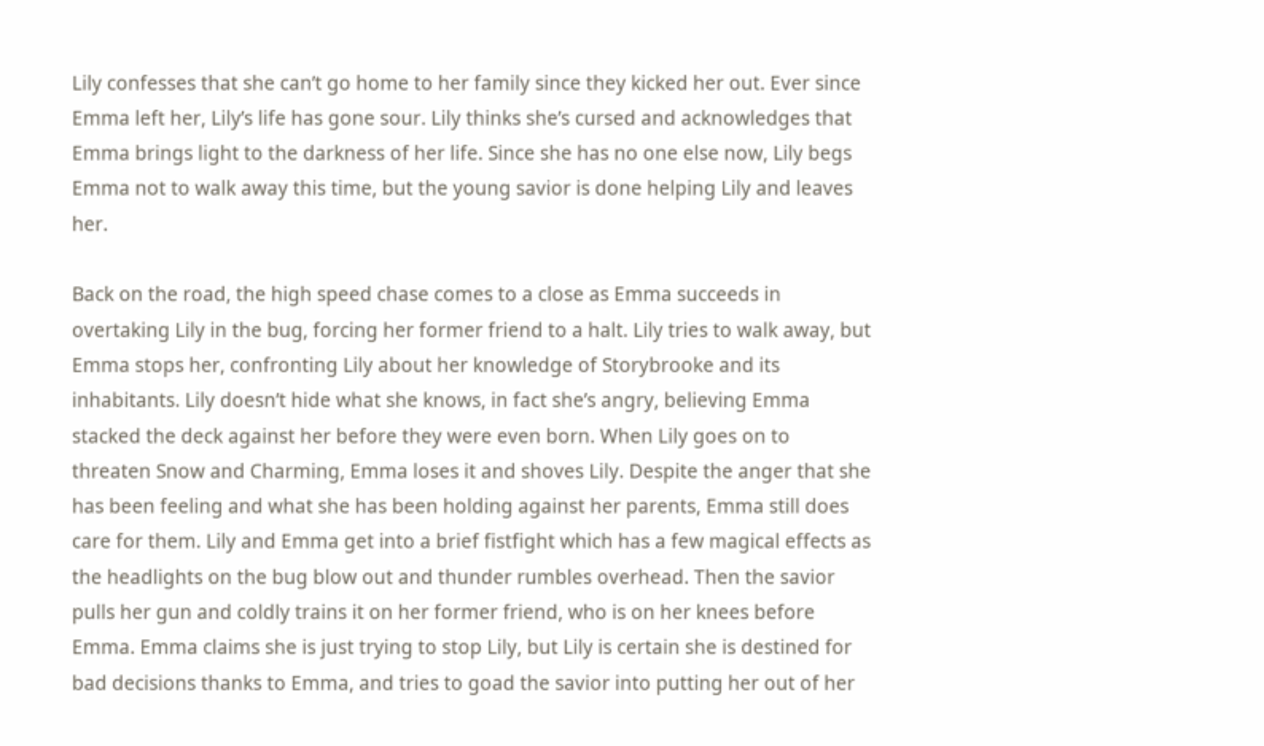Lily confesses that she can’t go home to her family since they kicked her out. Ever since Emma left her, Lily’s life has gone sour. Lily thinks she’s cursed and acknowledges that Emma brings light to the darkness of her life. Since she has no one else now, Lily begs Emma not to walk away this time, but the young savior is done helping Lily and leaves her.

Back on the road, the high speed chase comes to a close as Emma succeeds in overtaking Lily in the bug, forcing her former friend to a halt. Lily tries to walk away, but Emma stops her, confronting Lily about her knowledge of Storybrooke and its inhabitants. Lily doesn’t hide what she knows, in fact she’s angry, believing Emma stacked the deck against her before they were even born. When Lily goes on to threaten Snow and Charming, Emma loses it and shoves Lily. Despite the anger that she has been feeling and what she has been holding against her parents, Emma still does care for them. Lily and Emma get into a brief fistfight which has a few magical effects as the headlights on the bug blow out and thunder rumbles overhead. Then the savior pulls her gun and coldly trains it on her former friend, who is on her knees before Emma. Emma claims she is just trying to stop Lily, but Lily is certain she is destined for bad decisions thanks to Emma, and tries to goad the savior into putting her out of her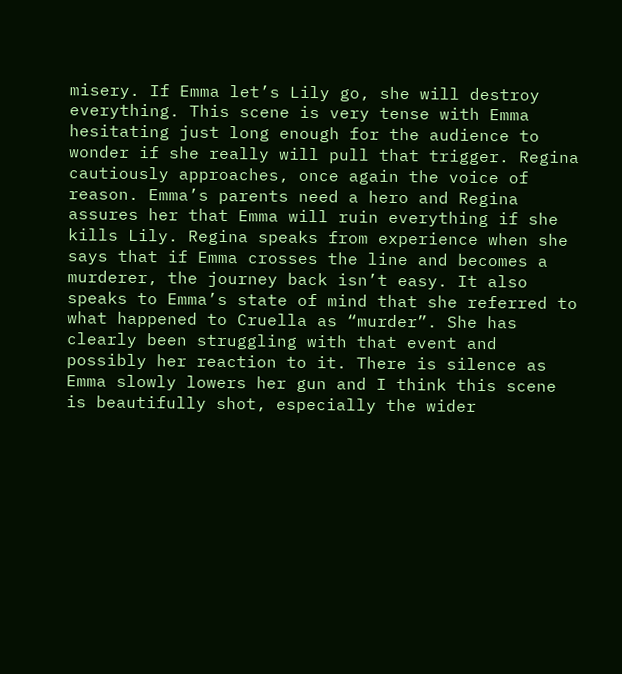misery. If Emma let’s Lily go, she will destroy everything. This scene is very tense with Emma hesitating just long enough for the audience to wonder if she really will pull that trigger. Regina cautiously approaches, once again the voice of reason. Emma’s parents need a hero and Regina assures her that Emma will ruin everything if she kills Lily. Regina speaks from experience when she says that if Emma crosses the line and becomes a murderer, the journey back isn’t easy. It also speaks to Emma’s state of mind that she referred to what happened to Cruella as “murder”. She has clearly been struggling with that event and possibly her reaction to it. There is silence as Emma slowly lowers her gun and I think this scene is beautifully shot, especially the wider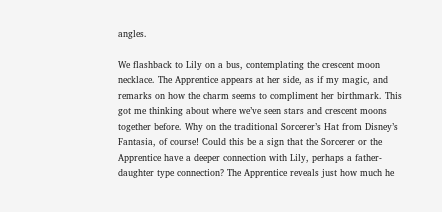angles.

We flashback to Lily on a bus, contemplating the crescent moon necklace. The Apprentice appears at her side, as if my magic, and remarks on how the charm seems to compliment her birthmark. This got me thinking about where we’ve seen stars and crescent moons together before. Why on the traditional Sorcerer’s Hat from Disney’s Fantasia, of course! Could this be a sign that the Sorcerer or the Apprentice have a deeper connection with Lily, perhaps a father-daughter type connection? The Apprentice reveals just how much he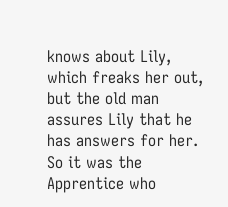knows about Lily, which freaks her out, but the old man assures Lily that he has answers for her. So it was the Apprentice who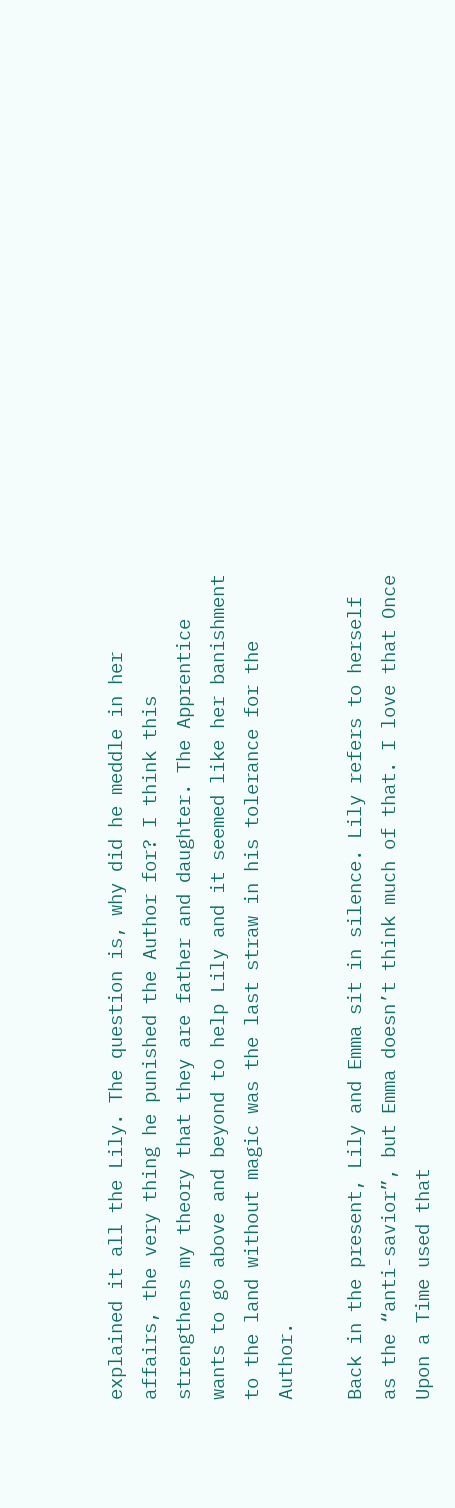explained it all the Lily. The question is, why did he meddle in her affairs, the very thing he punished the Author for? I think this strengthens my theory that they are father and daughter. The Apprentice wants to go above and beyond to help Lily and it seemed like her banishment to the land without magic was the last straw in his tolerance for the Author.

Back in the present, Lily and Emma sit in silence. Lily refers to herself as the “anti-savior”, but Emma doesn’t think much of that. I love that Once Upon a Time used that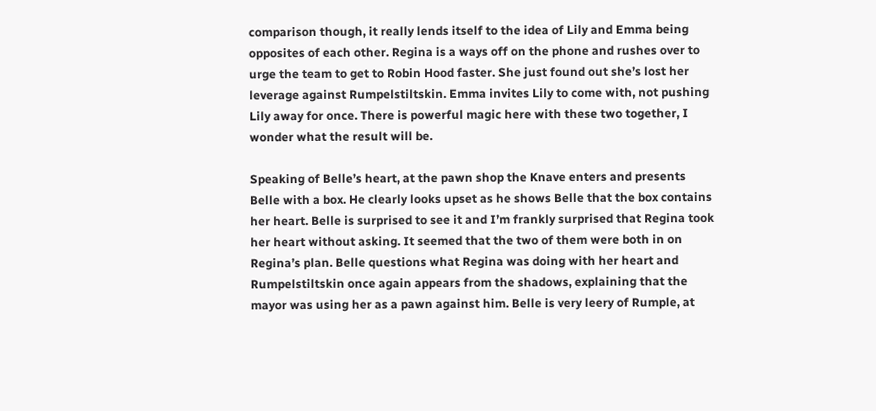comparison though, it really lends itself to the idea of Lily and Emma being opposites of each other. Regina is a ways off on the phone and rushes over to urge the team to get to Robin Hood faster. She just found out she’s lost her leverage against Rumpelstiltskin. Emma invites Lily to come with, not pushing Lily away for once. There is powerful magic here with these two together, I wonder what the result will be.

Speaking of Belle’s heart, at the pawn shop the Knave enters and presents Belle with a box. He clearly looks upset as he shows Belle that the box contains her heart. Belle is surprised to see it and I’m frankly surprised that Regina took her heart without asking. It seemed that the two of them were both in on Regina’s plan. Belle questions what Regina was doing with her heart and Rumpelstiltskin once again appears from the shadows, explaining that the mayor was using her as a pawn against him. Belle is very leery of Rumple, at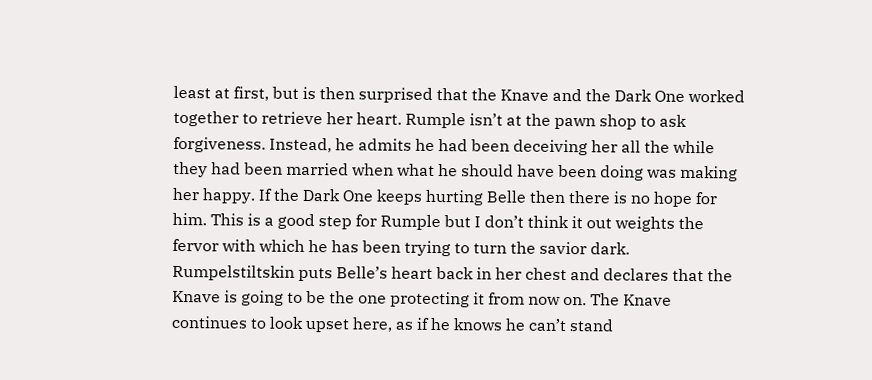least at first, but is then surprised that the Knave and the Dark One worked together to retrieve her heart. Rumple isn’t at the pawn shop to ask forgiveness. Instead, he admits he had been deceiving her all the while they had been married when what he should have been doing was making her happy. If the Dark One keeps hurting Belle then there is no hope for him. This is a good step for Rumple but I don’t think it out weights the fervor with which he has been trying to turn the savior dark. Rumpelstiltskin puts Belle’s heart back in her chest and declares that the Knave is going to be the one protecting it from now on. The Knave continues to look upset here, as if he knows he can’t stand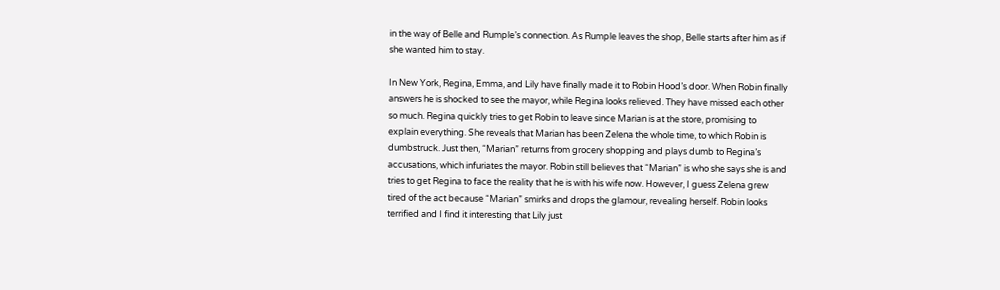in the way of Belle and Rumple’s connection. As Rumple leaves the shop, Belle starts after him as if she wanted him to stay.

In New York, Regina, Emma, and Lily have finally made it to Robin Hood’s door. When Robin finally answers he is shocked to see the mayor, while Regina looks relieved. They have missed each other so much. Regina quickly tries to get Robin to leave since Marian is at the store, promising to explain everything. She reveals that Marian has been Zelena the whole time, to which Robin is dumbstruck. Just then, “Marian” returns from grocery shopping and plays dumb to Regina’s accusations, which infuriates the mayor. Robin still believes that “Marian” is who she says she is and tries to get Regina to face the reality that he is with his wife now. However, I guess Zelena grew tired of the act because “Marian” smirks and drops the glamour, revealing herself. Robin looks terrified and I find it interesting that Lily just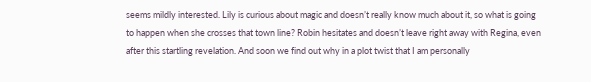seems mildly interested. Lily is curious about magic and doesn’t really know much about it, so what is going to happen when she crosses that town line? Robin hesitates and doesn’t leave right away with Regina, even after this startling revelation. And soon we find out why in a plot twist that I am personally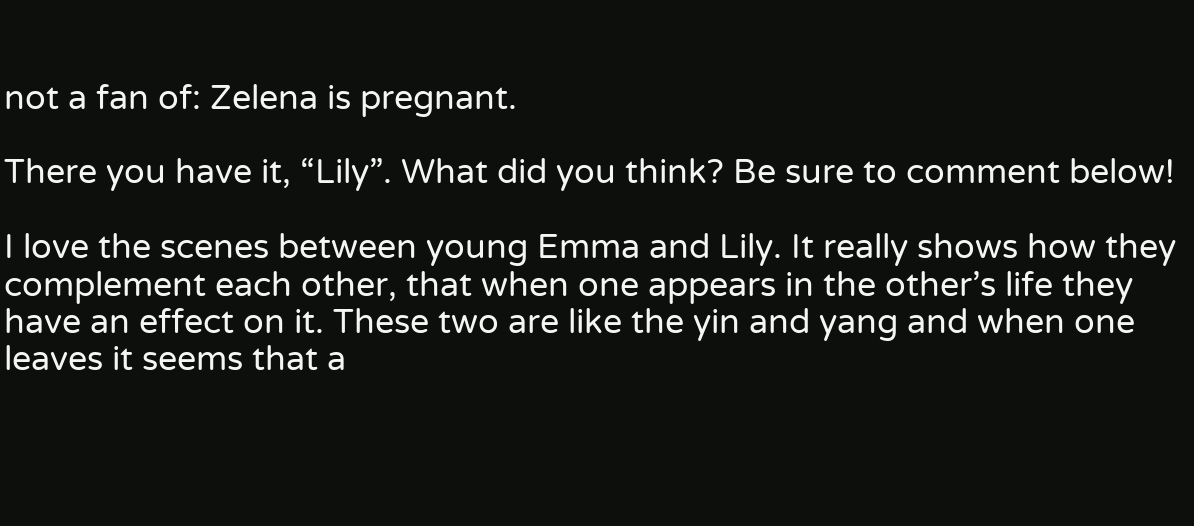not a fan of: Zelena is pregnant.

There you have it, “Lily”. What did you think? Be sure to comment below!

I love the scenes between young Emma and Lily. It really shows how they complement each other, that when one appears in the other’s life they have an effect on it. These two are like the yin and yang and when one leaves it seems that a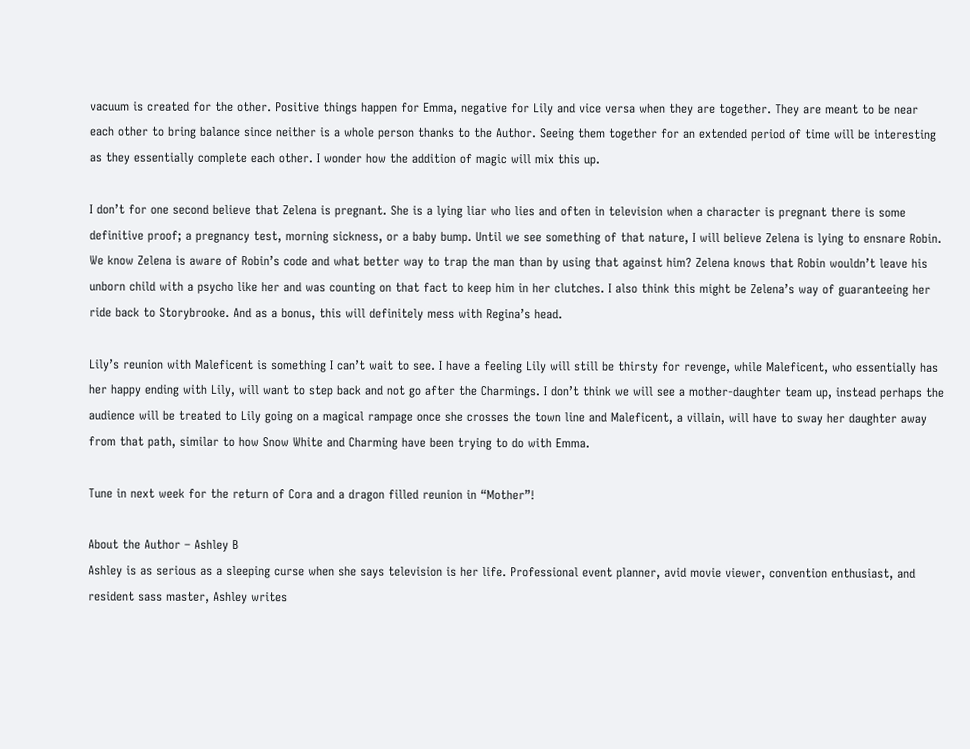vacuum is created for the other. Positive things happen for Emma, negative for Lily and vice versa when they are together. They are meant to be near each other to bring balance since neither is a whole person thanks to the Author. Seeing them together for an extended period of time will be interesting as they essentially complete each other. I wonder how the addition of magic will mix this up.

I don’t for one second believe that Zelena is pregnant. She is a lying liar who lies and often in television when a character is pregnant there is some definitive proof; a pregnancy test, morning sickness, or a baby bump. Until we see something of that nature, I will believe Zelena is lying to ensnare Robin. We know Zelena is aware of Robin’s code and what better way to trap the man than by using that against him? Zelena knows that Robin wouldn’t leave his unborn child with a psycho like her and was counting on that fact to keep him in her clutches. I also think this might be Zelena’s way of guaranteeing her ride back to Storybrooke. And as a bonus, this will definitely mess with Regina’s head.

Lily’s reunion with Maleficent is something I can’t wait to see. I have a feeling Lily will still be thirsty for revenge, while Maleficent, who essentially has her happy ending with Lily, will want to step back and not go after the Charmings. I don’t think we will see a mother-daughter team up, instead perhaps the audience will be treated to Lily going on a magical rampage once she crosses the town line and Maleficent, a villain, will have to sway her daughter away from that path, similar to how Snow White and Charming have been trying to do with Emma.

Tune in next week for the return of Cora and a dragon filled reunion in “Mother”!

About the Author – Ashley B
Ashley is as serious as a sleeping curse when she says television is her life. Professional event planner, avid movie viewer, convention enthusiast, and resident sass master, Ashley writes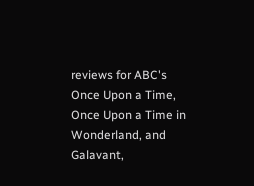reviews for ABC's Once Upon a Time, Once Upon a Time in Wonderland, and Galavant,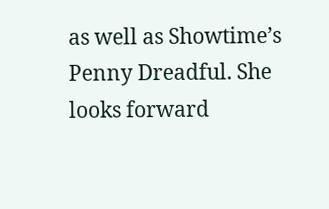as well as Showtime’s Penny Dreadful. She looks forward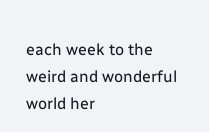each week to the weird and wonderful world her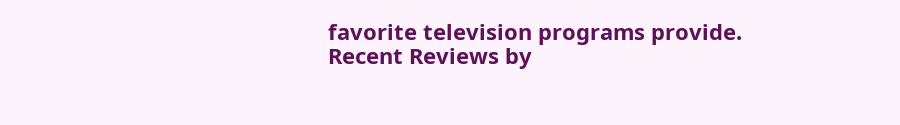favorite television programs provide.
Recent Reviews by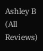Ashley B (All Reviews)